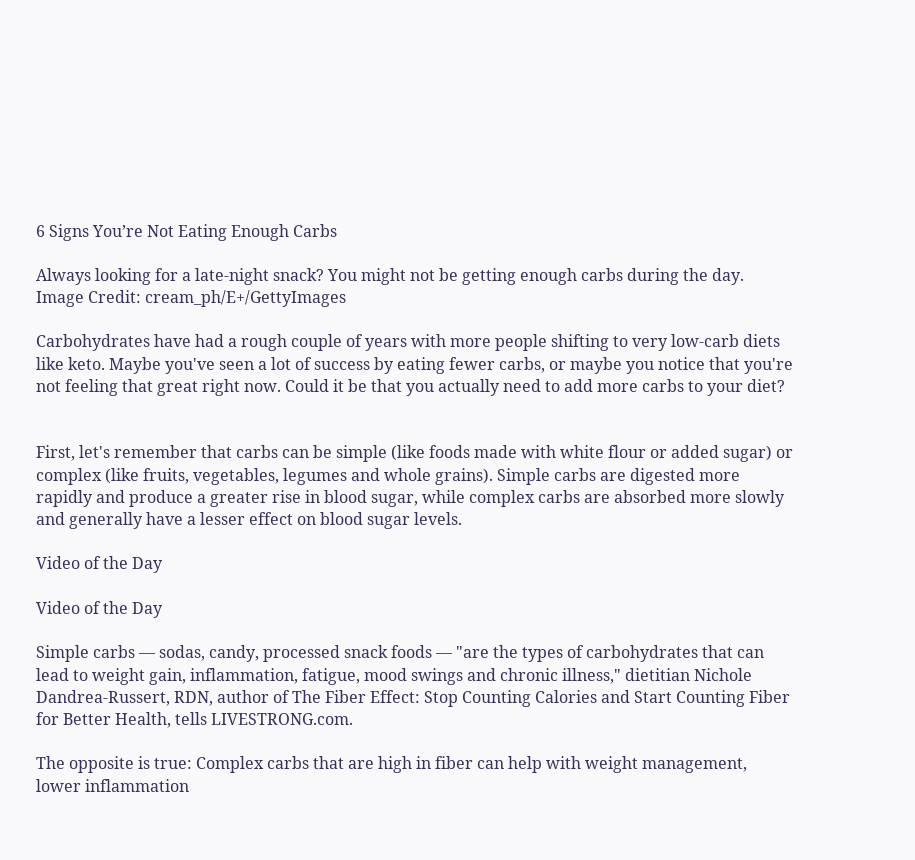6 Signs You’re Not Eating Enough Carbs

Always looking for a late-night snack? You might not be getting enough carbs during the day.
Image Credit: cream_ph/E+/GettyImages

Carbohydrates have had a rough couple of years with more people shifting to very low-carb diets like keto. Maybe you've seen a lot of success by eating fewer carbs, or maybe you notice that you're not feeling that great right now. Could it be that you actually need to add more carbs to your diet?


First, let's remember that carbs can be simple (like foods made with white flour or added sugar) or complex (like fruits, vegetables, legumes and whole grains). Simple carbs are digested more rapidly and produce a greater rise in blood sugar, while complex carbs are absorbed more slowly and generally have a lesser effect on blood sugar levels.

Video of the Day

Video of the Day

Simple carbs — sodas, candy, processed snack foods — "are the types of carbohydrates that can lead to weight gain, inflammation, fatigue, mood swings and chronic illness," dietitian Nichole Dandrea-Russert, RDN, author of The Fiber Effect: Stop Counting Calories and Start Counting Fiber for Better Health, tells LIVESTRONG.com.

The opposite is true: Complex carbs that are high in fiber can help with weight management, lower inflammation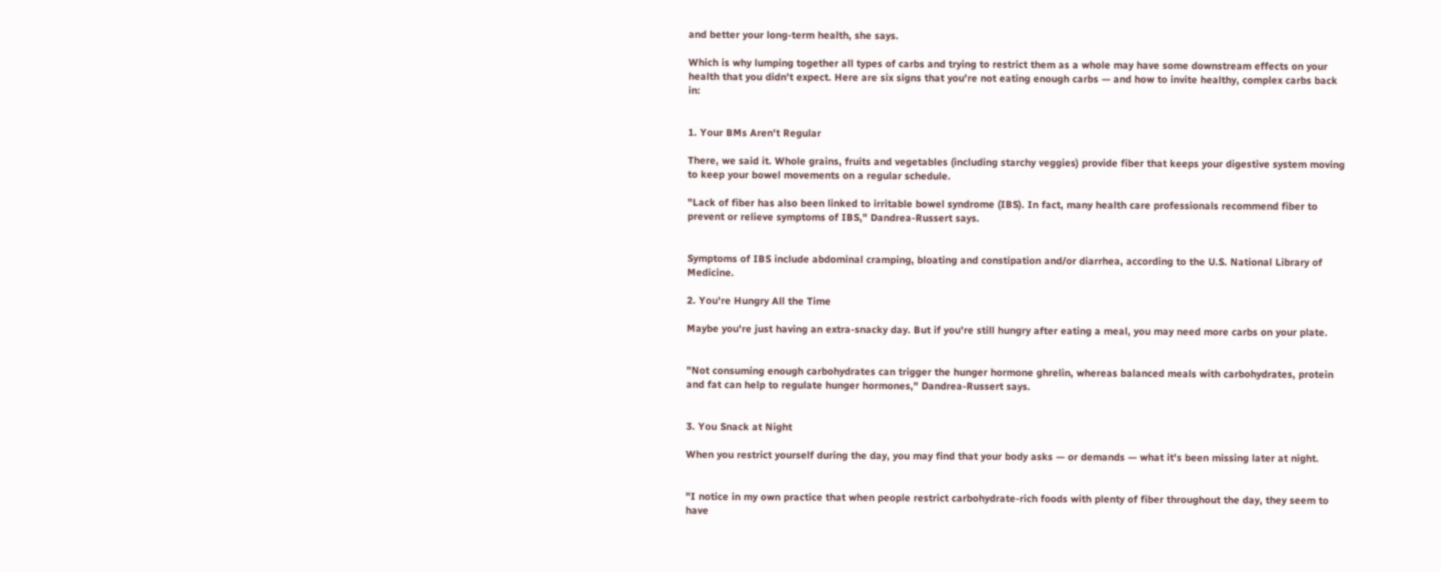and better your long-term health, she says.

Which is why lumping together all types of carbs and trying to restrict them as a whole may have some downstream effects on your health that you didn't expect. Here are six signs that you're not eating enough carbs — and how to invite healthy, complex carbs back in:


1. Your BMs Aren't Regular

There, we said it. Whole grains, fruits and vegetables (including starchy veggies) provide fiber that keeps your digestive system moving to keep your bowel movements on a regular schedule.

"Lack of fiber has also been linked to irritable bowel syndrome (IBS). In fact, many health care professionals recommend fiber to prevent or relieve symptoms of IBS," Dandrea-Russert says.


Symptoms of IBS include abdominal cramping, bloating and constipation and/or diarrhea, according to the U.S. National Library of Medicine.

2. You're Hungry All the Time

Maybe you're just having an extra-snacky day. But if you're still hungry after eating a meal, you may need more carbs on your plate.


"Not consuming enough carbohydrates can trigger the hunger hormone ghrelin, whereas balanced meals with carbohydrates, protein and fat can help to regulate hunger hormones," Dandrea-Russert says.


3. You Snack at Night

When you restrict yourself during the day, you may find that your body asks — or demands — what it's been missing later at night.


"I notice in my own practice that when people restrict carbohydrate-rich foods with plenty of fiber throughout the day, they seem to have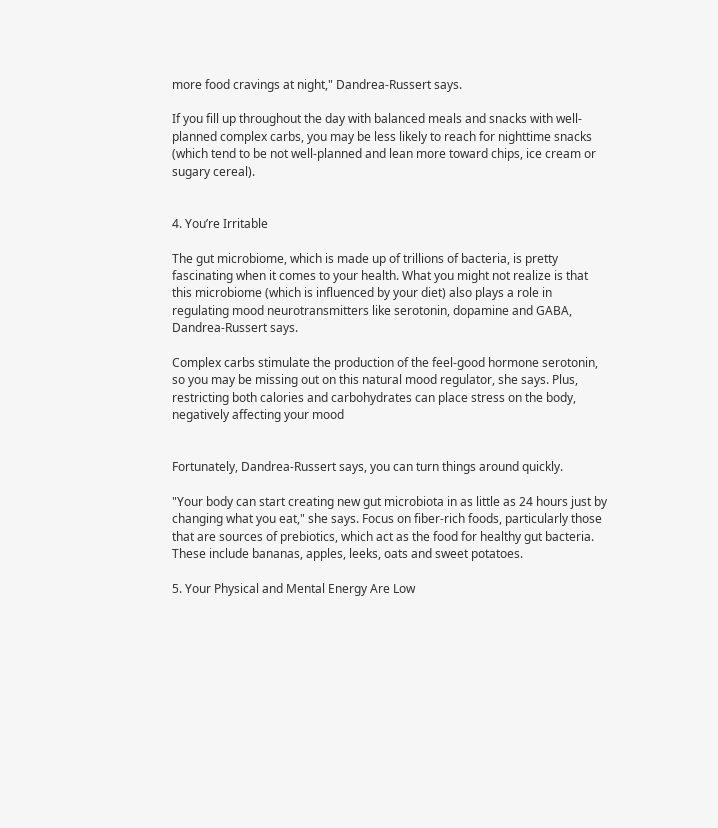more food cravings at night," Dandrea-Russert says.

If you fill up throughout the day with balanced meals and snacks with well-planned complex carbs, you may be less likely to reach for nighttime snacks (which tend to be not well-planned and lean more toward chips, ice cream or sugary cereal).


4. You’re Irritable

The gut microbiome, which is made up of trillions of bacteria, is pretty fascinating when it comes to your health. What you might not realize is that this microbiome (which is influenced by your diet) also plays a role in regulating mood neurotransmitters like serotonin, dopamine and GABA, Dandrea-Russert says.

Complex carbs stimulate the production of the feel-good hormone serotonin, so you may be missing out on this natural mood regulator, she says. Plus, restricting both calories and carbohydrates can place stress on the body, negatively affecting your mood


Fortunately, Dandrea-Russert says, you can turn things around quickly.

"Your body can start creating new gut microbiota in as little as 24 hours just by changing what you eat," she says. Focus on fiber-rich foods, particularly those that are sources of prebiotics, which act as the food for healthy gut bacteria. These include bananas, apples, leeks, oats and sweet potatoes.

5. Your Physical and Mental Energy Are Low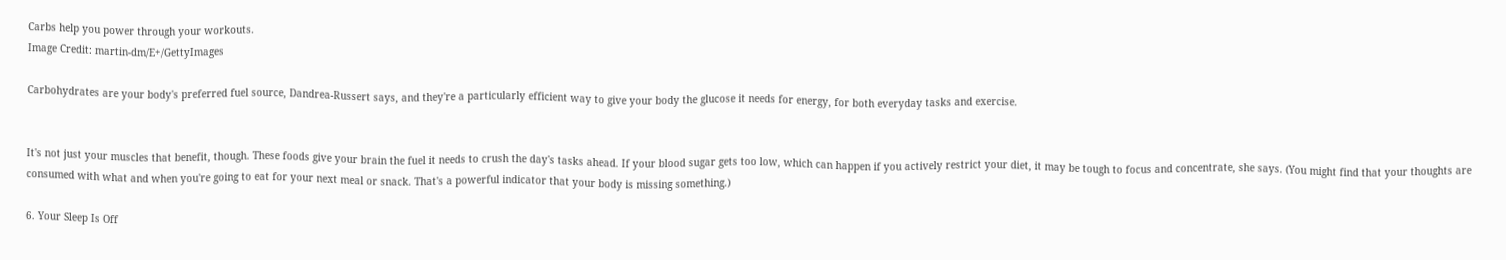Carbs help you power through your workouts.
Image Credit: martin-dm/E+/GettyImages

Carbohydrates are your body's preferred fuel source, Dandrea-Russert says, and they're a particularly efficient way to give your body the glucose it needs for energy, for both everyday tasks and exercise.


It's not just your muscles that benefit, though. These foods give your brain the fuel it needs to crush the day's tasks ahead. If your blood sugar gets too low, which can happen if you actively restrict your diet, it may be tough to focus and concentrate, she says. (You might find that your thoughts are consumed with what and when you're going to eat for your next meal or snack. That's a powerful indicator that your body is missing something.)

6. Your Sleep Is Off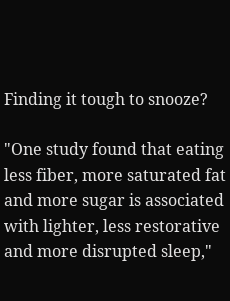Finding it tough to snooze?

"One study found that eating less fiber, more saturated fat and more sugar is associated with lighter, less restorative and more disrupted sleep,"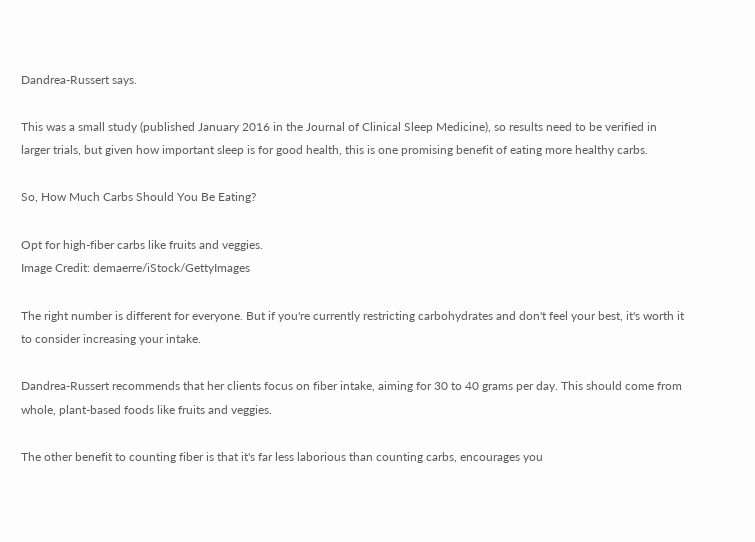Dandrea-Russert says.

This was a small study (published January 2016 in the Journal of Clinical Sleep Medicine), so results need to be verified in larger trials, but given how important sleep is for good health, this is one promising benefit of eating more healthy carbs.

So, How Much Carbs Should You Be Eating?

Opt for high-fiber carbs like fruits and veggies.
Image Credit: demaerre/iStock/GettyImages

The right number is different for everyone. But if you're currently restricting carbohydrates and don't feel your best, it's worth it to consider increasing your intake.

Dandrea-Russert recommends that her clients focus on fiber intake, aiming for 30 to 40 grams per day. This should come from whole, plant-based foods like fruits and veggies.

The other benefit to counting fiber is that it's far less laborious than counting carbs, encourages you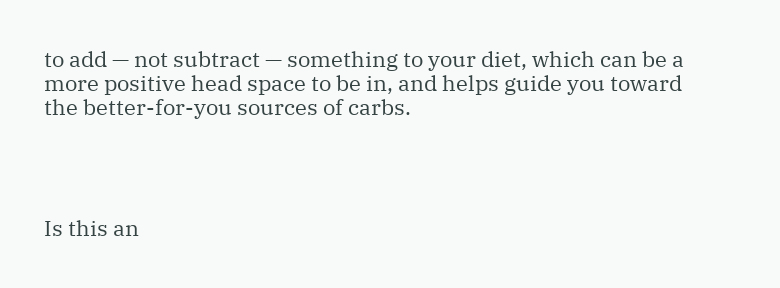to add — not subtract — something to your diet, which can be a more positive head space to be in, and helps guide you toward the better-for-you sources of carbs.




Is this an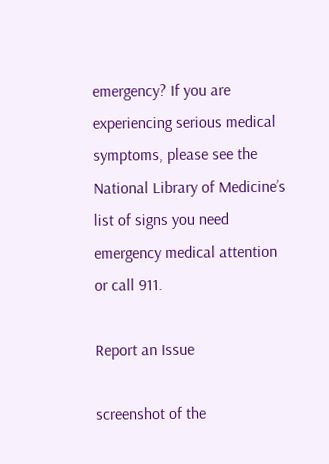emergency? If you are experiencing serious medical symptoms, please see the National Library of Medicine’s list of signs you need emergency medical attention or call 911.

Report an Issue

screenshot of the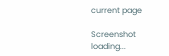current page

Screenshot loading...